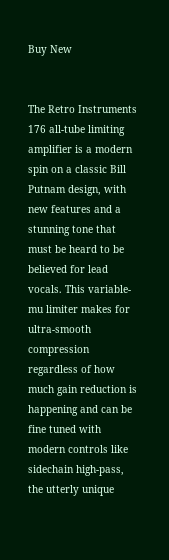Buy New


The Retro Instruments 176 all-tube limiting amplifier is a modern spin on a classic Bill Putnam design, with new features and a stunning tone that must be heard to be believed for lead vocals. This variable-mu limiter makes for ultra-smooth compression regardless of how much gain reduction is happening and can be fine tuned with modern controls like sidechain high-pass, the utterly unique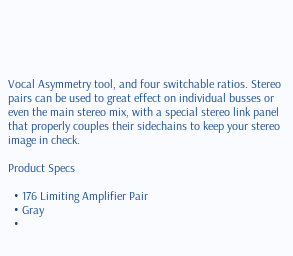Vocal Asymmetry tool, and four switchable ratios. Stereo pairs can be used to great effect on individual busses or even the main stereo mix, with a special stereo link panel that properly couples their sidechains to keep your stereo image in check.

Product Specs

  • 176 Limiting Amplifier Pair
  • Gray
  •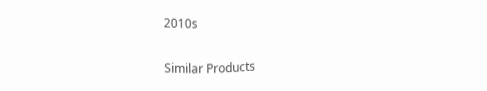2010s

Similar Products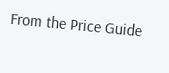From the Price Guide